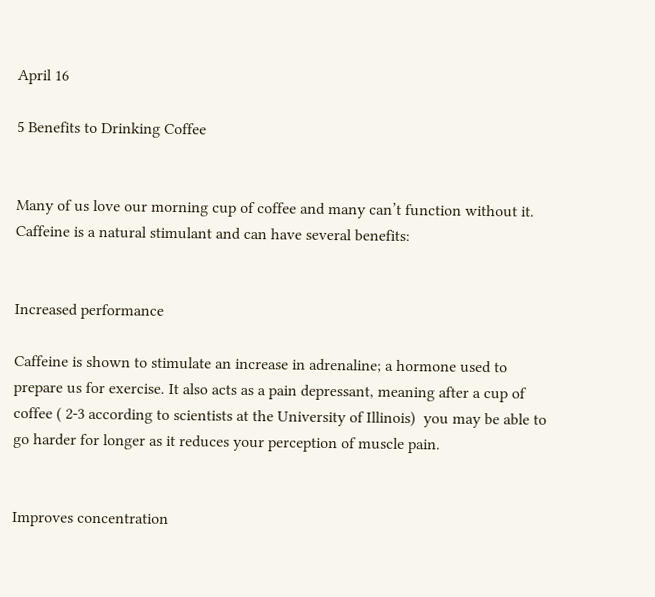April 16

5 Benefits to Drinking Coffee


Many of us love our morning cup of coffee and many can’t function without it. Caffeine is a natural stimulant and can have several benefits:


Increased performance

Caffeine is shown to stimulate an increase in adrenaline; a hormone used to prepare us for exercise. It also acts as a pain depressant, meaning after a cup of coffee ( 2-3 according to scientists at the University of Illinois)  you may be able to go harder for longer as it reduces your perception of muscle pain.


Improves concentration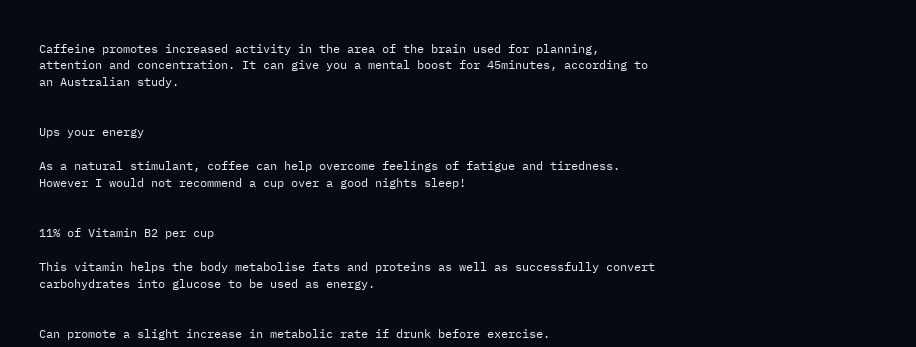Caffeine promotes increased activity in the area of the brain used for planning, attention and concentration. It can give you a mental boost for 45minutes, according to an Australian study.


Ups your energy

As a natural stimulant, coffee can help overcome feelings of fatigue and tiredness. However I would not recommend a cup over a good nights sleep!


11% of Vitamin B2 per cup

This vitamin helps the body metabolise fats and proteins as well as successfully convert carbohydrates into glucose to be used as energy.


Can promote a slight increase in metabolic rate if drunk before exercise.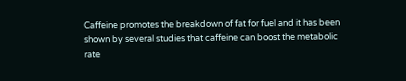Caffeine promotes the breakdown of fat for fuel and it has been shown by several studies that caffeine can boost the metabolic rate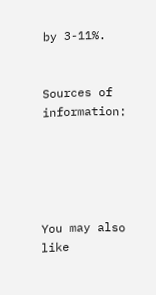by 3-11%.


Sources of information:





You may also like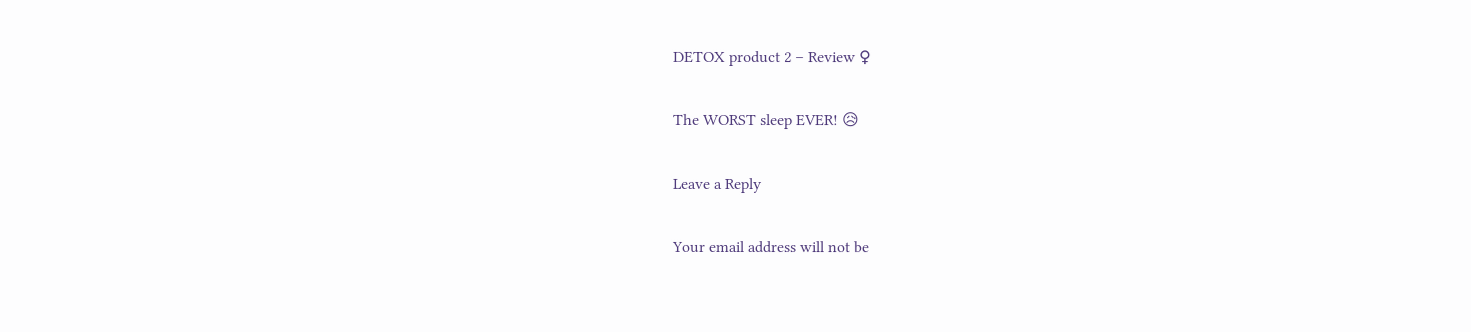DETOX product 2 – Review ♀

The WORST sleep EVER! 😥

Leave a Reply

Your email address will not be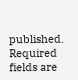published. Required fields are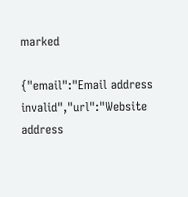marked

{"email":"Email address invalid","url":"Website address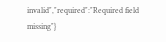invalid","required":"Required field missing"}